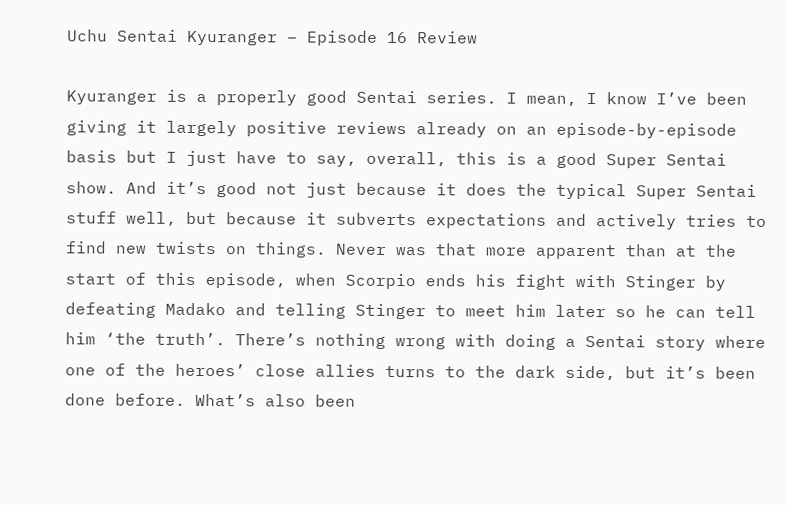Uchu Sentai Kyuranger – Episode 16 Review

Kyuranger is a properly good Sentai series. I mean, I know I’ve been giving it largely positive reviews already on an episode-by-episode basis but I just have to say, overall, this is a good Super Sentai show. And it’s good not just because it does the typical Super Sentai stuff well, but because it subverts expectations and actively tries to find new twists on things. Never was that more apparent than at the start of this episode, when Scorpio ends his fight with Stinger by defeating Madako and telling Stinger to meet him later so he can tell him ‘the truth’. There’s nothing wrong with doing a Sentai story where one of the heroes’ close allies turns to the dark side, but it’s been done before. What’s also been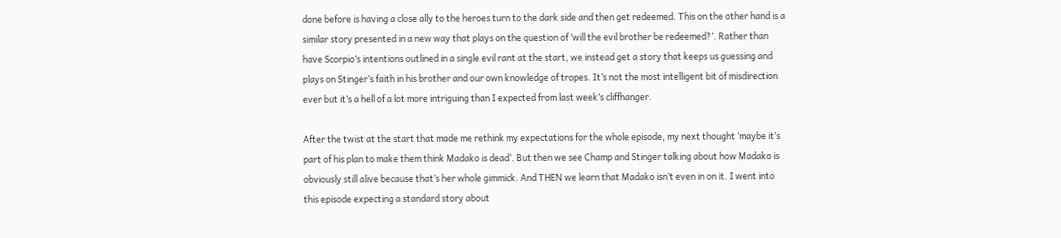done before is having a close ally to the heroes turn to the dark side and then get redeemed. This on the other hand is a similar story presented in a new way that plays on the question of ‘will the evil brother be redeemed?’. Rather than have Scorpio’s intentions outlined in a single evil rant at the start, we instead get a story that keeps us guessing and plays on Stinger’s faith in his brother and our own knowledge of tropes. It’s not the most intelligent bit of misdirection ever but it’s a hell of a lot more intriguing than I expected from last week’s cliffhanger.

After the twist at the start that made me rethink my expectations for the whole episode, my next thought ‘maybe it’s part of his plan to make them think Madako is dead’. But then we see Champ and Stinger talking about how Madako is obviously still alive because that’s her whole gimmick. And THEN we learn that Madako isn’t even in on it. I went into this episode expecting a standard story about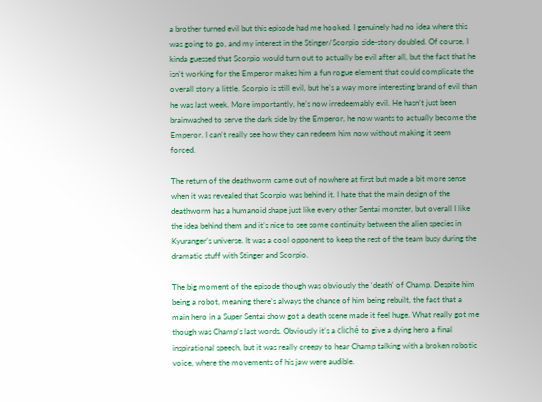a brother turned evil but this episode had me hooked. I genuinely had no idea where this was going to go, and my interest in the Stinger/Scorpio side-story doubled. Of course, I kinda guessed that Scorpio would turn out to actually be evil after all, but the fact that he isn’t working for the Emperor makes him a fun rogue element that could complicate the overall story a little. Scorpio is still evil, but he’s a way more interesting brand of evil than he was last week. More importantly, he’s now irredeemably evil. He hasn’t just been brainwashed to serve the dark side by the Emperor, he now wants to actually become the Emperor. I can’t really see how they can redeem him now without making it seem forced.

The return of the deathworm came out of nowhere at first but made a bit more sense when it was revealed that Scorpio was behind it. I hate that the main design of the deathworm has a humanoid shape just like every other Sentai monster, but overall I like the idea behind them and it’s nice to see some continuity between the alien species in Kyuranger’s universe. It was a cool opponent to keep the rest of the team busy during the dramatic stuff with Stinger and Scorpio.

The big moment of the episode though was obviously the ‘death’ of Champ. Despite him being a robot, meaning there’s always the chance of him being rebuilt, the fact that a main hero in a Super Sentai show got a death scene made it feel huge. What really got me though was Champ’s last words. Obviously it’s a cliché to give a dying hero a final inspirational speech, but it was really creepy to hear Champ talking with a broken robotic voice, where the movements of his jaw were audible.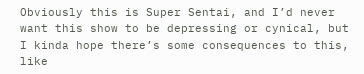Obviously this is Super Sentai, and I’d never want this show to be depressing or cynical, but I kinda hope there’s some consequences to this, like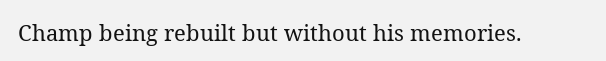Champ being rebuilt but without his memories.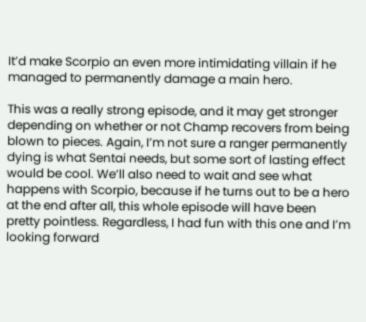It’d make Scorpio an even more intimidating villain if he managed to permanently damage a main hero.

This was a really strong episode, and it may get stronger depending on whether or not Champ recovers from being blown to pieces. Again, I’m not sure a ranger permanently dying is what Sentai needs, but some sort of lasting effect would be cool. We’ll also need to wait and see what happens with Scorpio, because if he turns out to be a hero at the end after all, this whole episode will have been pretty pointless. Regardless, I had fun with this one and I’m looking forward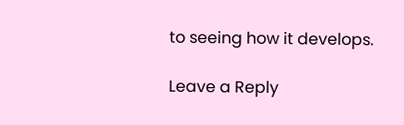to seeing how it develops.

Leave a Reply